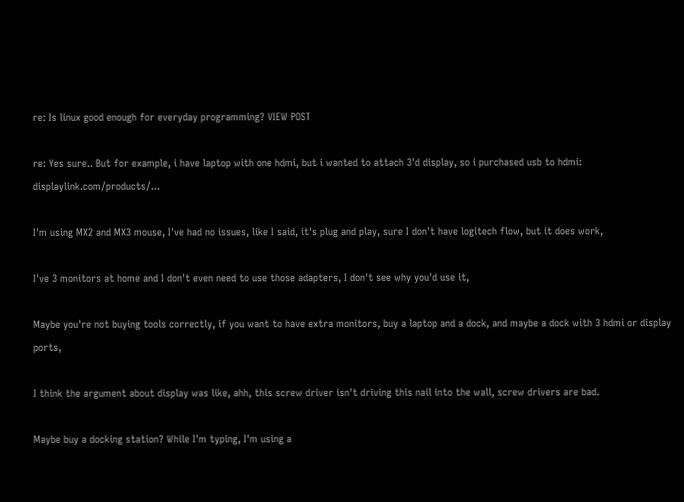re: Is linux good enough for everyday programming? VIEW POST

re: Yes sure.. But for example, i have laptop with one hdmi, but i wanted to attach 3'd display, so i purchased usb to hdmi: displaylink.com/products/...

I'm using MX2 and MX3 mouse, I've had no issues, like I said, it's plug and play, sure I don't have logitech flow, but it does work,

I've 3 monitors at home and I don't even need to use those adapters, I don't see why you'd use it,

Maybe you're not buying tools correctly, if you want to have extra monitors, buy a laptop and a dock, and maybe a dock with 3 hdmi or display ports,

I think the argument about display was like, ahh, this screw driver isn't driving this nail into the wall, screw drivers are bad.

Maybe buy a docking station? While I'm typing, I'm using a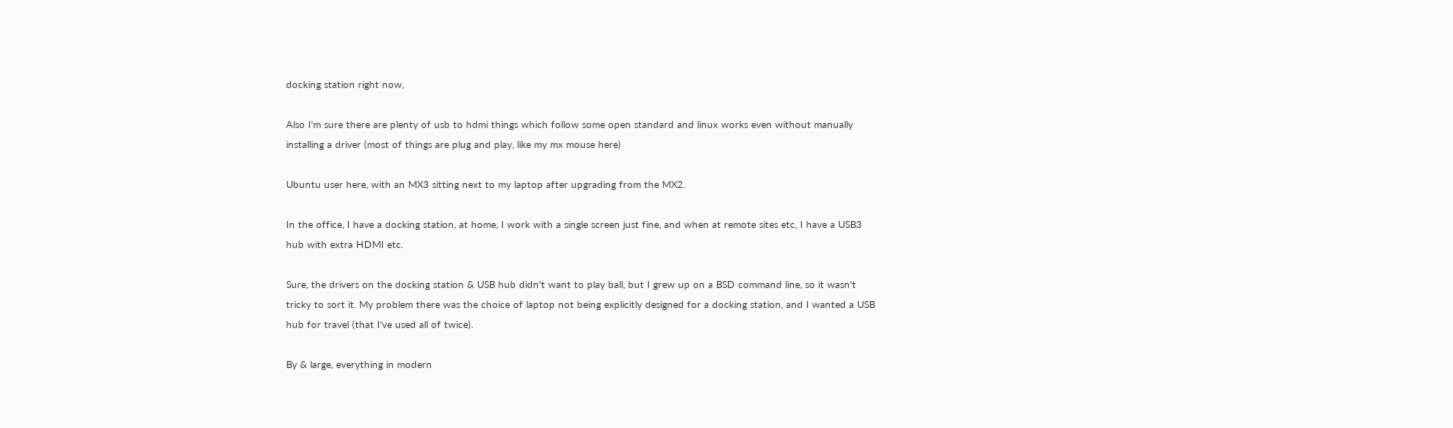docking station right now,

Also I'm sure there are plenty of usb to hdmi things which follow some open standard and linux works even without manually installing a driver (most of things are plug and play, like my mx mouse here)

Ubuntu user here, with an MX3 sitting next to my laptop after upgrading from the MX2.

In the office, I have a docking station, at home, I work with a single screen just fine, and when at remote sites etc, I have a USB3 hub with extra HDMI etc.

Sure, the drivers on the docking station & USB hub didn't want to play ball, but I grew up on a BSD command line, so it wasn't tricky to sort it. My problem there was the choice of laptop not being explicitly designed for a docking station, and I wanted a USB hub for travel (that I've used all of twice).

By & large, everything in modern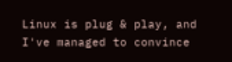Linux is plug & play, and I've managed to convince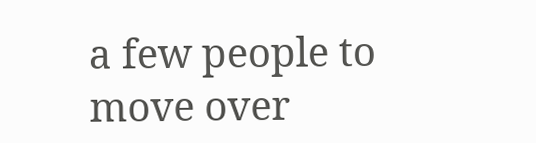a few people to move over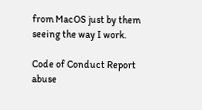from MacOS just by them seeing the way I work.

Code of Conduct Report abuse